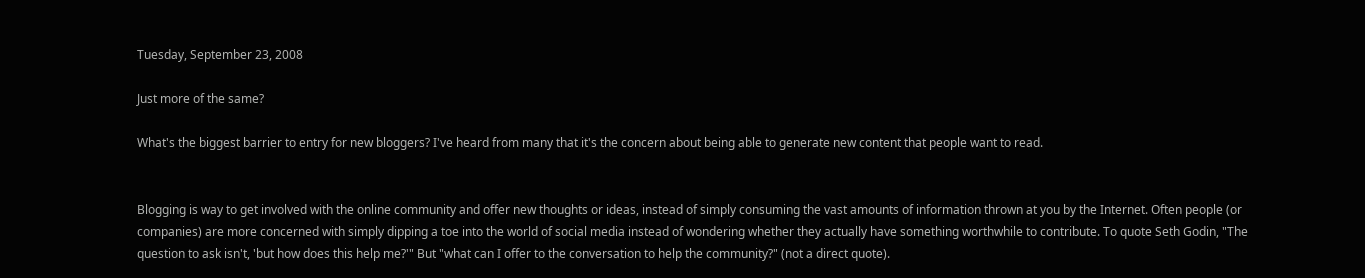Tuesday, September 23, 2008

Just more of the same?

What's the biggest barrier to entry for new bloggers? I've heard from many that it's the concern about being able to generate new content that people want to read.


Blogging is way to get involved with the online community and offer new thoughts or ideas, instead of simply consuming the vast amounts of information thrown at you by the Internet. Often people (or companies) are more concerned with simply dipping a toe into the world of social media instead of wondering whether they actually have something worthwhile to contribute. To quote Seth Godin, "The question to ask isn't, 'but how does this help me?'" But "what can I offer to the conversation to help the community?" (not a direct quote).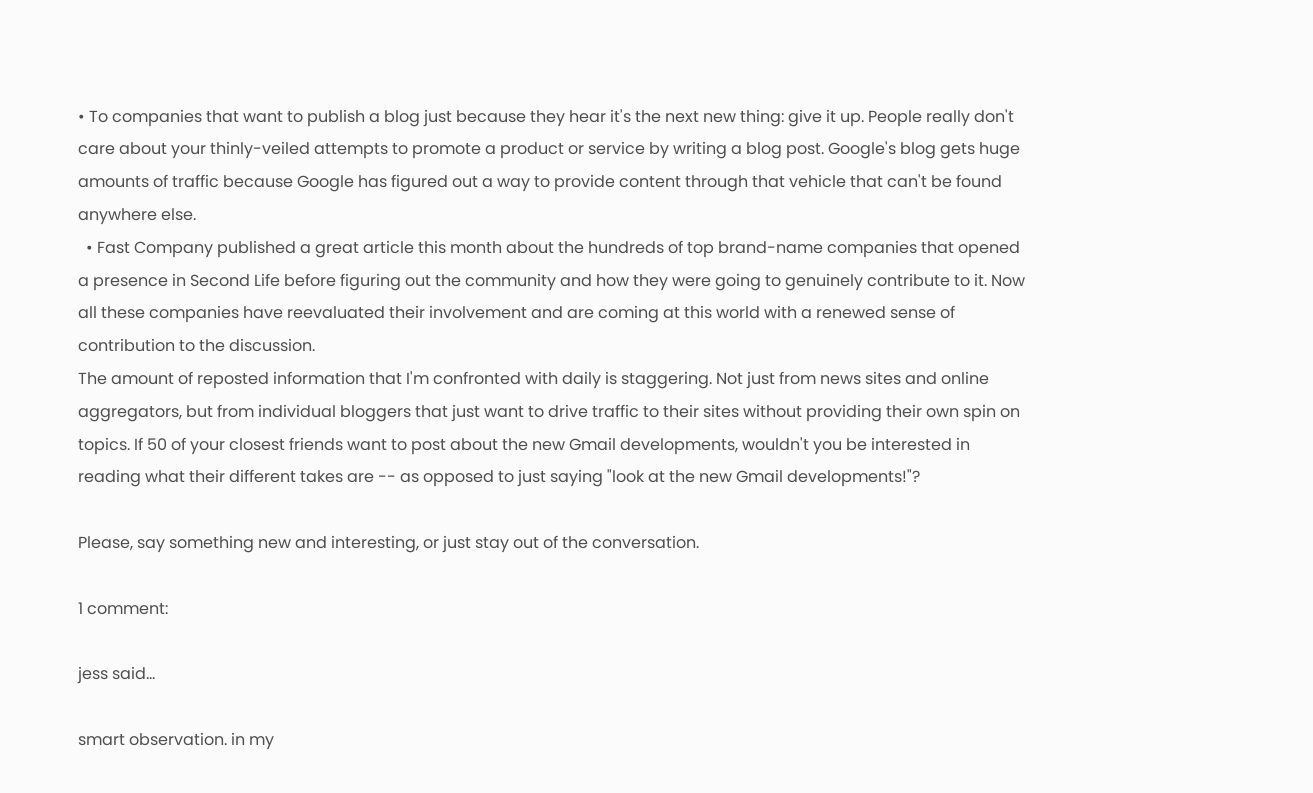• To companies that want to publish a blog just because they hear it's the next new thing: give it up. People really don't care about your thinly-veiled attempts to promote a product or service by writing a blog post. Google's blog gets huge amounts of traffic because Google has figured out a way to provide content through that vehicle that can't be found anywhere else.
  • Fast Company published a great article this month about the hundreds of top brand-name companies that opened a presence in Second Life before figuring out the community and how they were going to genuinely contribute to it. Now all these companies have reevaluated their involvement and are coming at this world with a renewed sense of contribution to the discussion.
The amount of reposted information that I'm confronted with daily is staggering. Not just from news sites and online aggregators, but from individual bloggers that just want to drive traffic to their sites without providing their own spin on topics. If 50 of your closest friends want to post about the new Gmail developments, wouldn't you be interested in reading what their different takes are -- as opposed to just saying "look at the new Gmail developments!"?

Please, say something new and interesting, or just stay out of the conversation.

1 comment:

jess said...

smart observation. in my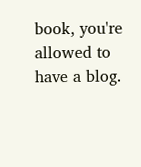book, you're allowed to have a blog.